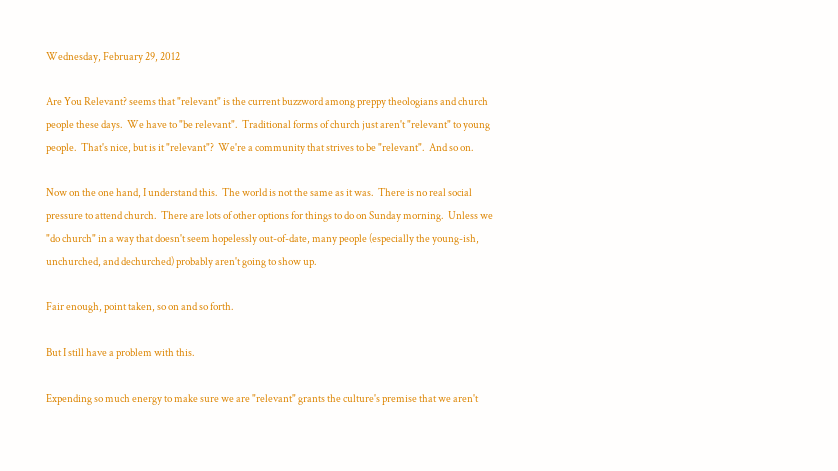Wednesday, February 29, 2012

Are You Relevant? seems that "relevant" is the current buzzword among preppy theologians and church people these days.  We have to "be relevant".  Traditional forms of church just aren't "relevant" to young people.  That's nice, but is it "relevant"?  We're a community that strives to be "relevant".  And so on.

Now on the one hand, I understand this.  The world is not the same as it was.  There is no real social pressure to attend church.  There are lots of other options for things to do on Sunday morning.  Unless we "do church" in a way that doesn't seem hopelessly out-of-date, many people (especially the young-ish, unchurched, and dechurched) probably aren't going to show up.

Fair enough, point taken, so on and so forth.

But I still have a problem with this.

Expending so much energy to make sure we are "relevant" grants the culture's premise that we aren't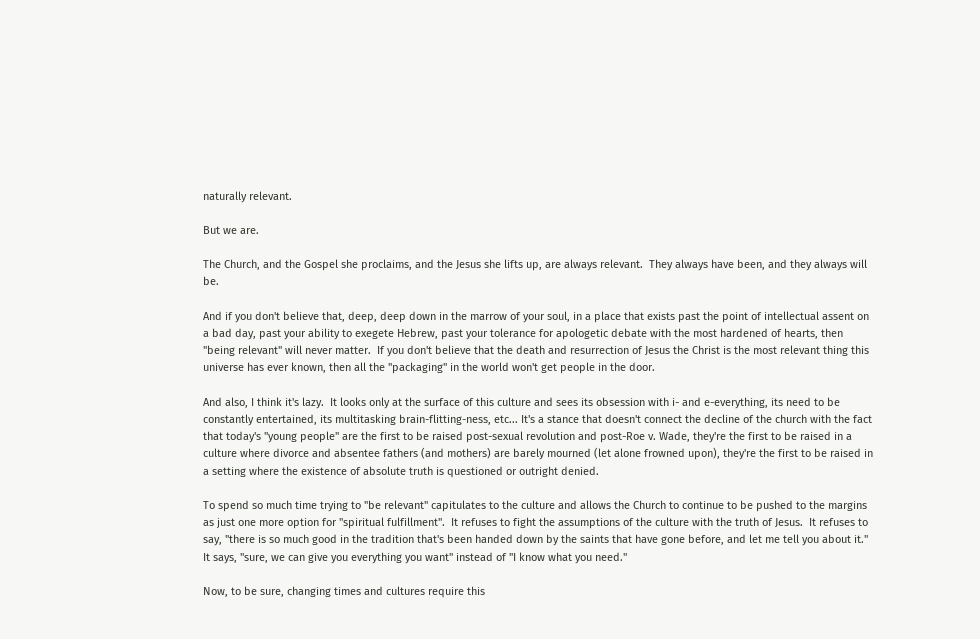naturally relevant.

But we are.

The Church, and the Gospel she proclaims, and the Jesus she lifts up, are always relevant.  They always have been, and they always will be.

And if you don't believe that, deep, deep down in the marrow of your soul, in a place that exists past the point of intellectual assent on a bad day, past your ability to exegete Hebrew, past your tolerance for apologetic debate with the most hardened of hearts, then "being relevant" will never matter.  If you don't believe that the death and resurrection of Jesus the Christ is the most relevant thing this universe has ever known, then all the "packaging" in the world won't get people in the door.

And also, I think it's lazy.  It looks only at the surface of this culture and sees its obsession with i- and e-everything, its need to be constantly entertained, its multitasking brain-flitting-ness, etc... It's a stance that doesn't connect the decline of the church with the fact that today's "young people" are the first to be raised post-sexual revolution and post-Roe v. Wade, they're the first to be raised in a culture where divorce and absentee fathers (and mothers) are barely mourned (let alone frowned upon), they're the first to be raised in a setting where the existence of absolute truth is questioned or outright denied.

To spend so much time trying to "be relevant" capitulates to the culture and allows the Church to continue to be pushed to the margins as just one more option for "spiritual fulfillment".  It refuses to fight the assumptions of the culture with the truth of Jesus.  It refuses to say, "there is so much good in the tradition that's been handed down by the saints that have gone before, and let me tell you about it."  It says, "sure, we can give you everything you want" instead of "I know what you need."

Now, to be sure, changing times and cultures require this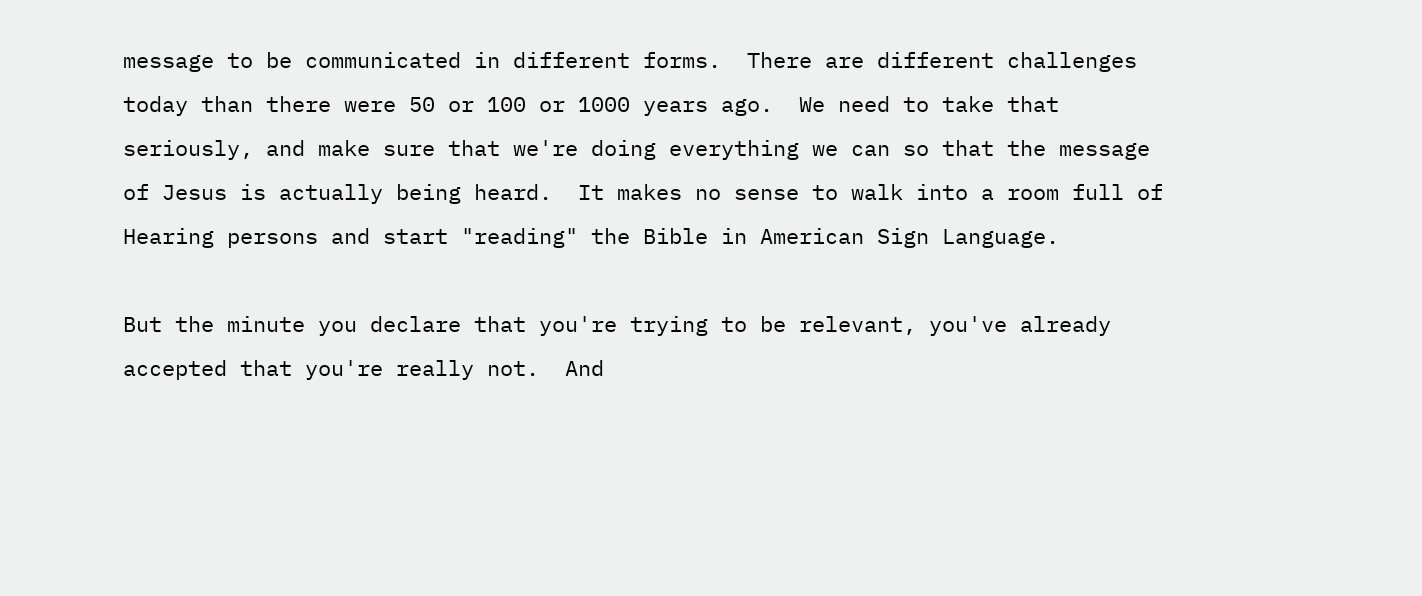message to be communicated in different forms.  There are different challenges today than there were 50 or 100 or 1000 years ago.  We need to take that seriously, and make sure that we're doing everything we can so that the message of Jesus is actually being heard.  It makes no sense to walk into a room full of Hearing persons and start "reading" the Bible in American Sign Language.

But the minute you declare that you're trying to be relevant, you've already accepted that you're really not.  And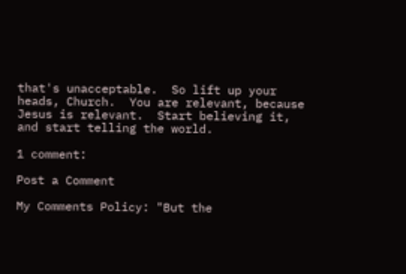that's unacceptable.  So lift up your heads, Church.  You are relevant, because Jesus is relevant.  Start believing it, and start telling the world.

1 comment:

Post a Comment

My Comments Policy: "But the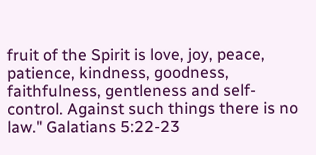fruit of the Spirit is love, joy, peace, patience, kindness, goodness, faithfulness, gentleness and self-control. Against such things there is no law." Galatians 5:22-23